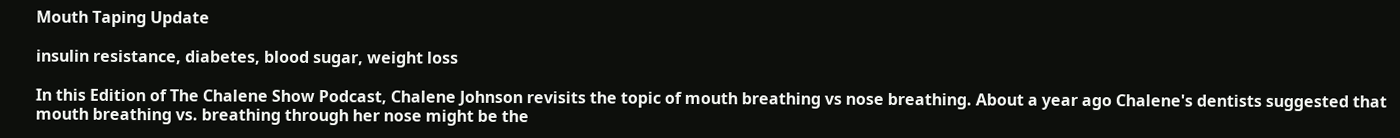Mouth Taping Update

insulin resistance, diabetes, blood sugar, weight loss

In this Edition of The Chalene Show Podcast, Chalene Johnson revisits the topic of mouth breathing vs nose breathing. About a year ago Chalene's dentists suggested that mouth breathing vs. breathing through her nose might be the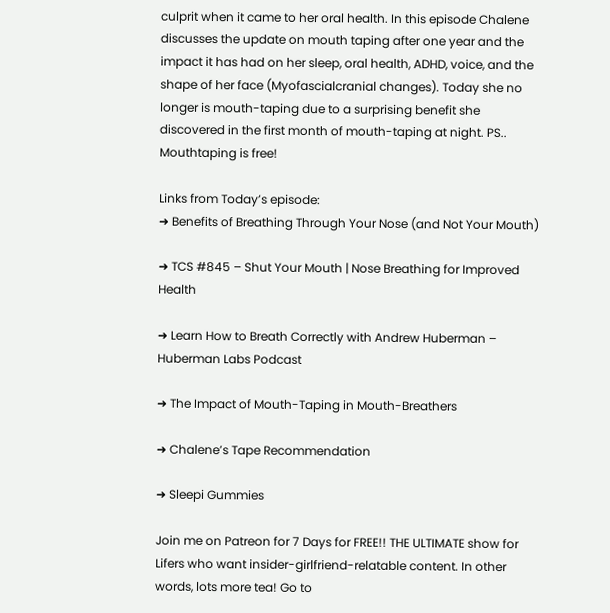culprit when it came to her oral health. In this episode Chalene discusses the update on mouth taping after one year and the impact it has had on her sleep, oral health, ADHD, voice, and the shape of her face (Myofascialcranial changes). Today she no longer is mouth-taping due to a surprising benefit she discovered in the first month of mouth-taping at night. PS.. Mouthtaping is free!

Links from Today’s episode:
➜ Benefits of Breathing Through Your Nose (and Not Your Mouth)

➜ TCS #845 – Shut Your Mouth | Nose Breathing for Improved Health

➜ Learn How to Breath Correctly with Andrew Huberman – Huberman Labs Podcast

➜ The Impact of Mouth-Taping in Mouth-Breathers

➜ Chalene’s Tape Recommendation

➜ Sleepi Gummies

Join me on Patreon for 7 Days for FREE!! THE ULTIMATE show for Lifers who want insider-girlfriend-relatable content. In other words, lots more tea! Go to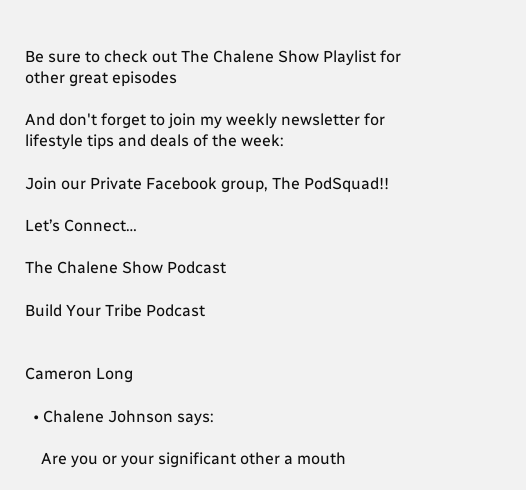Be sure to check out The Chalene Show Playlist for other great episodes

And don't forget to join my weekly newsletter for lifestyle tips and deals of the week:

Join our Private Facebook group, The PodSquad!!

Let’s Connect…

The Chalene Show Podcast

Build Your Tribe Podcast


Cameron Long

  • Chalene Johnson says:

    Are you or your significant other a mouth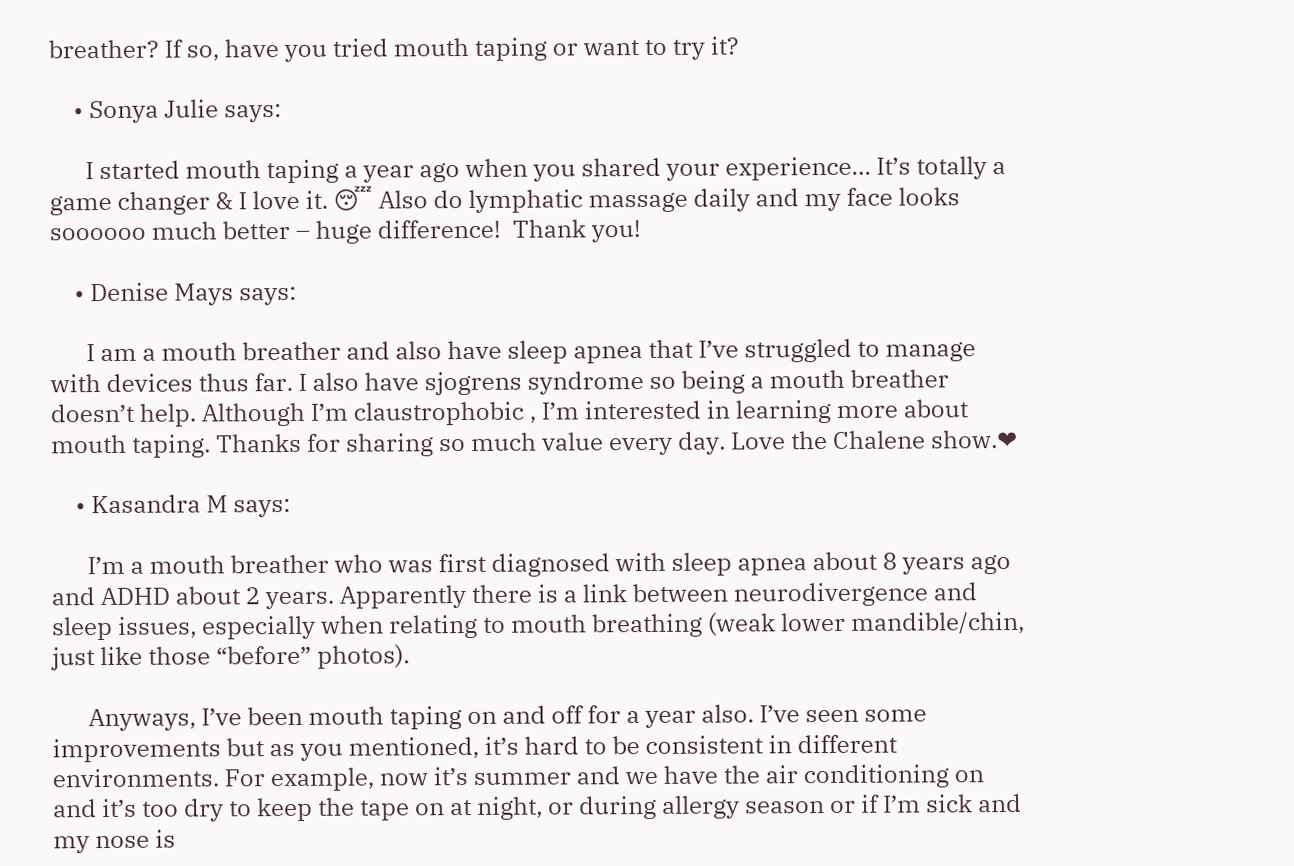breather? If so, have you tried mouth taping or want to try it?

    • Sonya Julie says:

      I started mouth taping a year ago when you shared your experience… It’s totally a game changer & I love it. 😴 Also do lymphatic massage daily and my face looks soooooo much better – huge difference!  Thank you!

    • Denise Mays says:

      I am a mouth breather and also have sleep apnea that I’ve struggled to manage with devices thus far. I also have sjogrens syndrome so being a mouth breather doesn’t help. Although I’m claustrophobic , I’m interested in learning more about mouth taping. Thanks for sharing so much value every day. Love the Chalene show.❤

    • Kasandra M says:

      I’m a mouth breather who was first diagnosed with sleep apnea about 8 years ago and ADHD about 2 years. Apparently there is a link between neurodivergence and sleep issues, especially when relating to mouth breathing (weak lower mandible/chin, just like those “before” photos).

      Anyways, I’ve been mouth taping on and off for a year also. I’ve seen some improvements but as you mentioned, it’s hard to be consistent in different environments. For example, now it’s summer and we have the air conditioning on and it’s too dry to keep the tape on at night, or during allergy season or if I’m sick and my nose is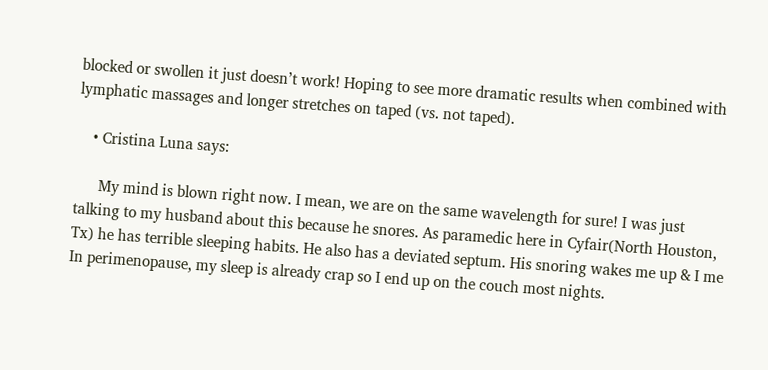blocked or swollen it just doesn’t work! Hoping to see more dramatic results when combined with lymphatic massages and longer stretches on taped (vs. not taped).

    • Cristina Luna says:

      My mind is blown right now. I mean, we are on the same wavelength for sure! I was just talking to my husband about this because he snores. As paramedic here in Cyfair(North Houston, Tx) he has terrible sleeping habits. He also has a deviated septum. His snoring wakes me up & I me In perimenopause, my sleep is already crap so I end up on the couch most nights.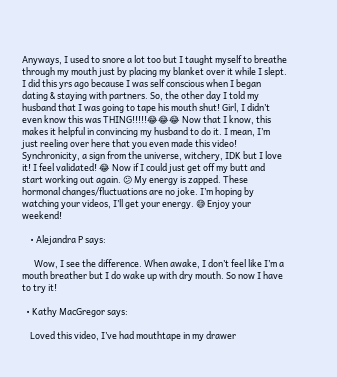Anyways, I used to snore a lot too but I taught myself to breathe through my mouth just by placing my blanket over it while I slept. I did this yrs ago because I was self conscious when I began dating & staying with partners. So, the other day I told my husband that I was going to tape his mouth shut! Girl, I didn’t even know this was THING!!!!!😂😂😂 Now that I know, this makes it helpful in convincing my husband to do it. I mean, I’m just reeling over here that you even made this video! Synchronicity, a sign from the universe, witchery, IDK but I love it! I feel validated! 😂 Now if I could just get off my butt and start working out again. 😕 My energy is zapped. These hormonal changes/fluctuations are no joke. I’m hoping by watching your videos, I’ll get your energy. 😅 Enjoy your weekend!

    • Alejandra P says:

      Wow, I see the difference. When awake, I don’t feel like I’m a mouth breather but I do wake up with dry mouth. So now I have to try it!

  • Kathy MacGregor says:

    Loved this video, I’ve had mouthtape in my drawer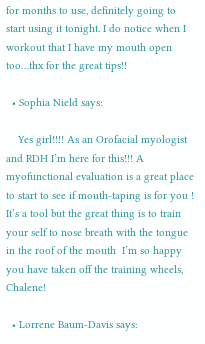for months to use, definitely going to start using it tonight. I do notice when I workout that I have my mouth open too…thx for the great tips!!

  • Sophia Nield says:

    Yes girl!!!! As an Orofacial myologist and RDH I’m here for this!!! A myofunctional evaluation is a great place to start to see if mouth-taping is for you ! It’s a tool but the great thing is to train your self to nose breath with the tongue in the roof of the mouth  I’m so happy you have taken off the training wheels, Chalene!

  • Lorrene Baum-Davis says: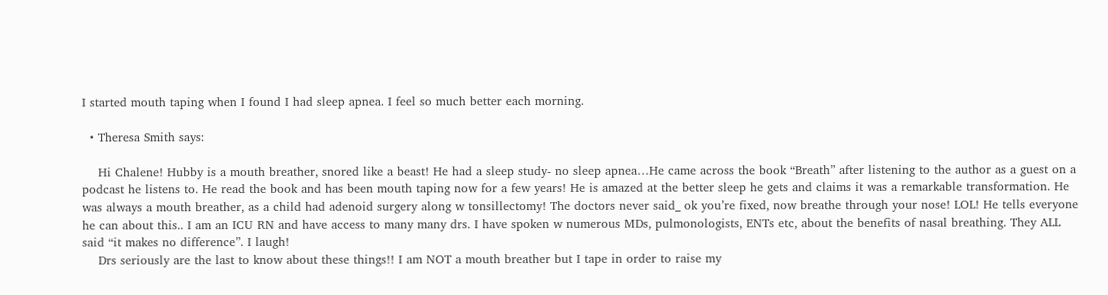I started mouth taping when I found I had sleep apnea. I feel so much better each morning.

  • Theresa Smith says:

    Hi Chalene! Hubby is a mouth breather, snored like a beast! He had a sleep study- no sleep apnea…He came across the book “Breath” after listening to the author as a guest on a podcast he listens to. He read the book and has been mouth taping now for a few years! He is amazed at the better sleep he gets and claims it was a remarkable transformation. He was always a mouth breather, as a child had adenoid surgery along w tonsillectomy! The doctors never said_ ok you’re fixed, now breathe through your nose! LOL! He tells everyone he can about this.. I am an ICU RN and have access to many many drs. I have spoken w numerous MDs, pulmonologists, ENTs etc, about the benefits of nasal breathing. They ALL said “it makes no difference”. I laugh!
    Drs seriously are the last to know about these things!! I am NOT a mouth breather but I tape in order to raise my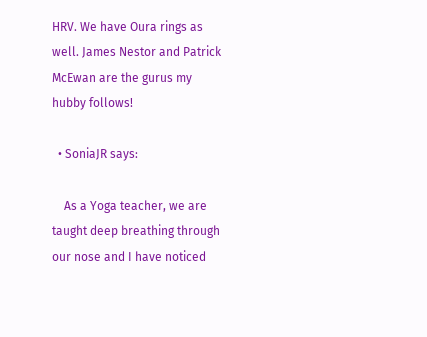HRV. We have Oura rings as well. James Nestor and Patrick McEwan are the gurus my hubby follows!

  • SoniaJR says:

    As a Yoga teacher, we are taught deep breathing through our nose and I have noticed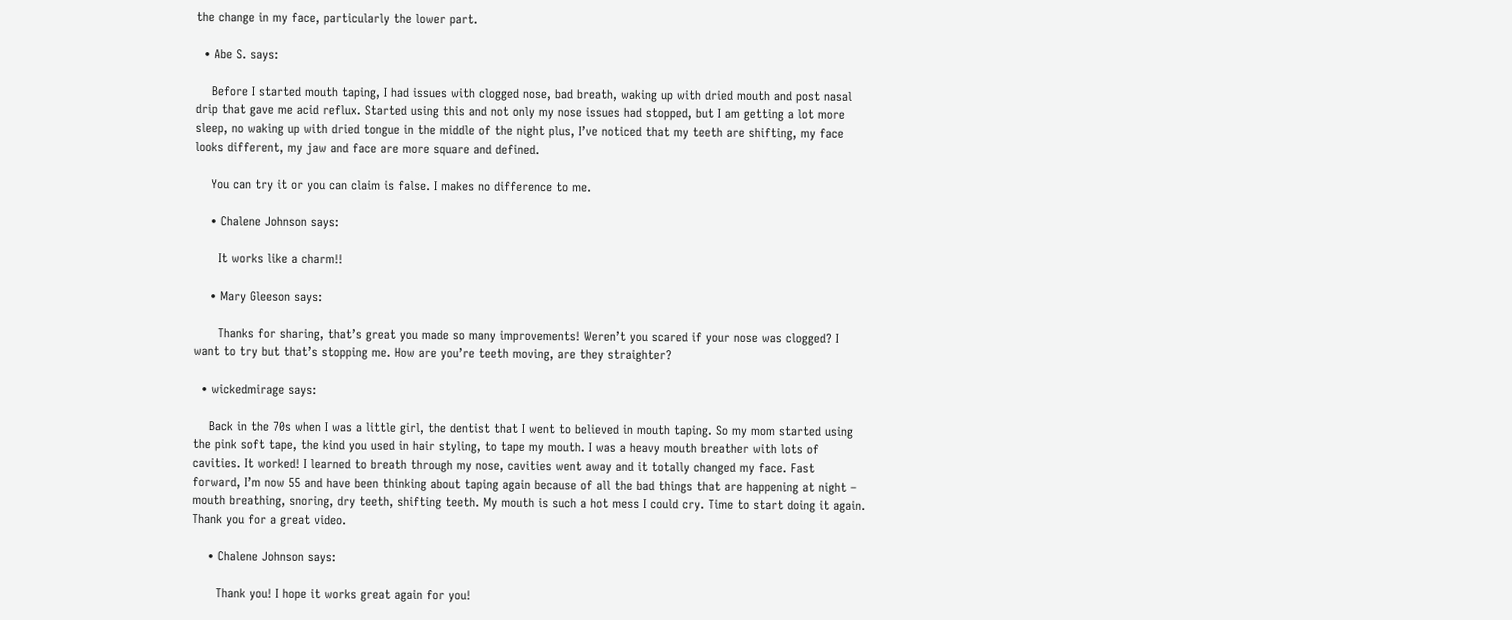the change in my face, particularly the lower part.

  • Abe S. says:

    Before I started mouth taping, I had issues with clogged nose, bad breath, waking up with dried mouth and post nasal drip that gave me acid reflux. Started using this and not only my nose issues had stopped, but I am getting a lot more sleep, no waking up with dried tongue in the middle of the night plus, I’ve noticed that my teeth are shifting, my face looks different, my jaw and face are more square and defined.

    You can try it or you can claim is false. I makes no difference to me.

    • Chalene Johnson says:

      It works like a charm!!

    • Mary Gleeson says:

      Thanks for sharing, that’s great you made so many improvements! Weren’t you scared if your nose was clogged? I want to try but that’s stopping me. How are you’re teeth moving, are they straighter?

  • wickedmirage says:

    Back in the 70s when I was a little girl, the dentist that I went to believed in mouth taping. So my mom started using the pink soft tape, the kind you used in hair styling, to tape my mouth. I was a heavy mouth breather with lots of cavities. It worked! I learned to breath through my nose, cavities went away and it totally changed my face. Fast forward, I’m now 55 and have been thinking about taping again because of all the bad things that are happening at night – mouth breathing, snoring, dry teeth, shifting teeth. My mouth is such a hot mess I could cry. Time to start doing it again. Thank you for a great video.

    • Chalene Johnson says:

      Thank you! I hope it works great again for you!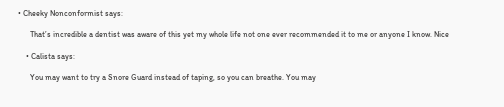• Cheeky Nonconformist says:

      That’s incredible a dentist was aware of this yet my whole life not one ever recommended it to me or anyone I know. Nice

    • Calista says:

      You may want to try a Snore Guard instead of taping, so you can breathe. You may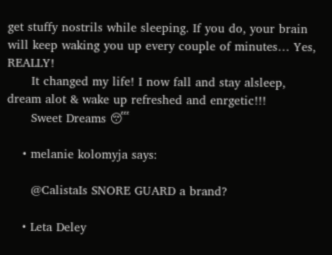get stuffy nostrils while sleeping. If you do, your brain will keep waking you up every couple of minutes… Yes, REALLY!
      It changed my life! I now fall and stay alsleep, dream alot & wake up refreshed and enrgetic!!!
      Sweet Dreams 😴

    • melanie kolomyja says:

      @CalistaIs SNORE GUARD a brand?

    • Leta Deley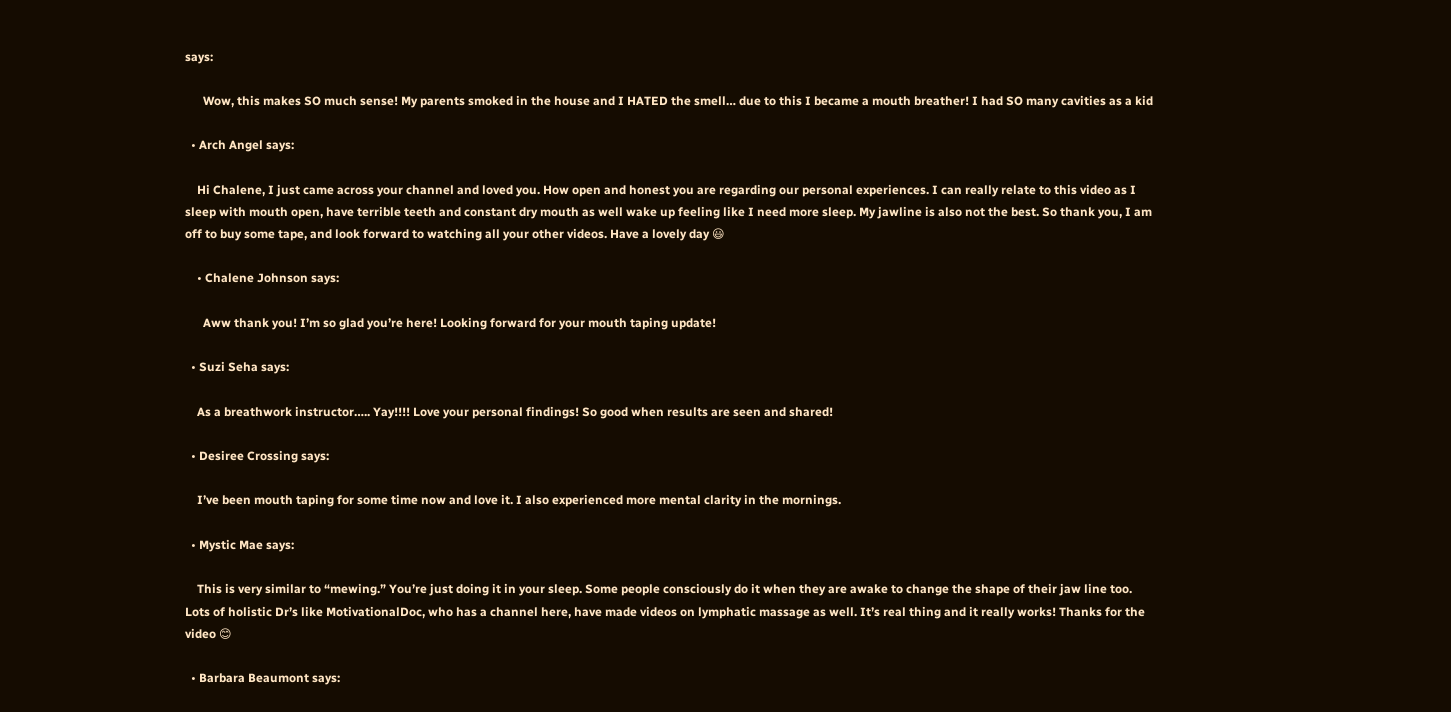says:

      Wow, this makes SO much sense! My parents smoked in the house and I HATED the smell… due to this I became a mouth breather! I had SO many cavities as a kid

  • Arch Angel says:

    Hi Chalene, I just came across your channel and loved you. How open and honest you are regarding our personal experiences. I can really relate to this video as I sleep with mouth open, have terrible teeth and constant dry mouth as well wake up feeling like I need more sleep. My jawline is also not the best. So thank you, I am off to buy some tape, and look forward to watching all your other videos. Have a lovely day 😃

    • Chalene Johnson says:

      Aww thank you! I’m so glad you’re here! Looking forward for your mouth taping update!

  • Suzi Seha says:

    As a breathwork instructor….. Yay!!!! Love your personal findings! So good when results are seen and shared!

  • Desiree Crossing says:

    I’ve been mouth taping for some time now and love it. I also experienced more mental clarity in the mornings.

  • Mystic Mae says:

    This is very similar to “mewing.” You’re just doing it in your sleep. Some people consciously do it when they are awake to change the shape of their jaw line too. Lots of holistic Dr’s like MotivationalDoc, who has a channel here, have made videos on lymphatic massage as well. It’s real thing and it really works! Thanks for the video 😊

  • Barbara Beaumont says: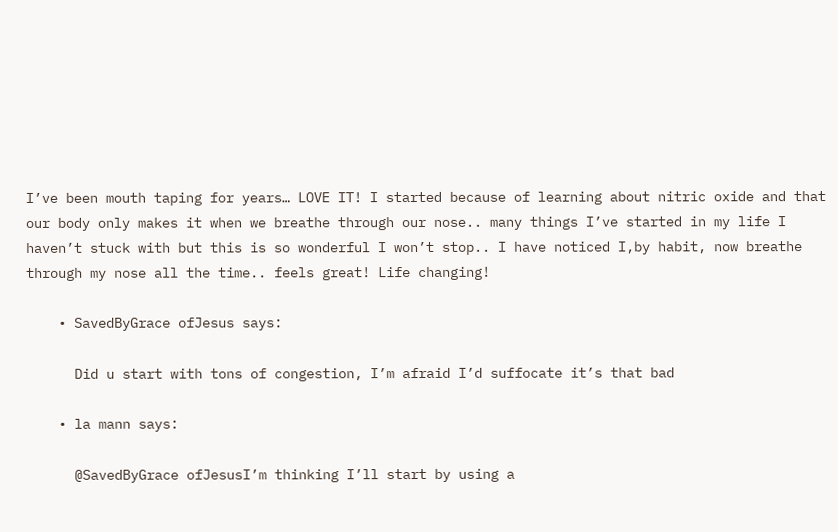I’ve been mouth taping for years… LOVE IT! I started because of learning about nitric oxide and that our body only makes it when we breathe through our nose.. many things I’ve started in my life I haven’t stuck with but this is so wonderful I won’t stop.. I have noticed I,by habit, now breathe through my nose all the time.. feels great! Life changing!

    • SavedByGrace ofJesus says:

      Did u start with tons of congestion, I’m afraid I’d suffocate it’s that bad

    • la mann says:

      @SavedByGrace ofJesusI’m thinking I’ll start by using a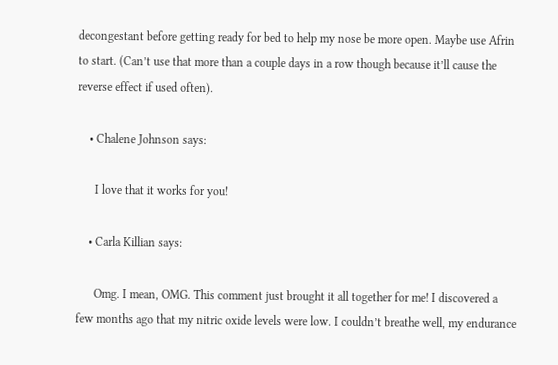decongestant before getting ready for bed to help my nose be more open. Maybe use Afrin to start. (Can’t use that more than a couple days in a row though because it’ll cause the reverse effect if used often).

    • Chalene Johnson says:

      I love that it works for you!

    • Carla Killian says:

      Omg. I mean, OMG. This comment just brought it all together for me! I discovered a few months ago that my nitric oxide levels were low. I couldn’t breathe well, my endurance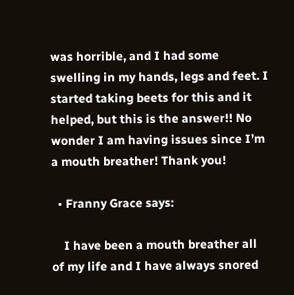was horrible, and I had some swelling in my hands, legs and feet. I started taking beets for this and it helped, but this is the answer!! No wonder I am having issues since I’m a mouth breather! Thank you!

  • Franny Grace says:

    I have been a mouth breather all of my life and I have always snored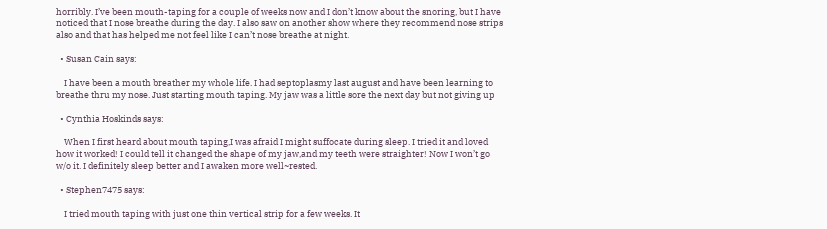horribly. I’ve been mouth-taping for a couple of weeks now and I don’t know about the snoring, but I have noticed that I nose breathe during the day. I also saw on another show where they recommend nose strips also and that has helped me not feel like I can’t nose breathe at night.

  • Susan Cain says:

    I have been a mouth breather my whole life. I had septoplasmy last august and have been learning to breathe thru my nose. Just starting mouth taping. My jaw was a little sore the next day but not giving up

  • Cynthia Hoskinds says:

    When I first heard about mouth taping,I was afraid I might suffocate during sleep. I tried it and loved how it worked! I could tell it changed the shape of my jaw,and my teeth were straighter! Now I won’t go w/o it. I definitely sleep better and I awaken more well~rested.

  • Stephen7475 says:

    I tried mouth taping with just one thin vertical strip for a few weeks. It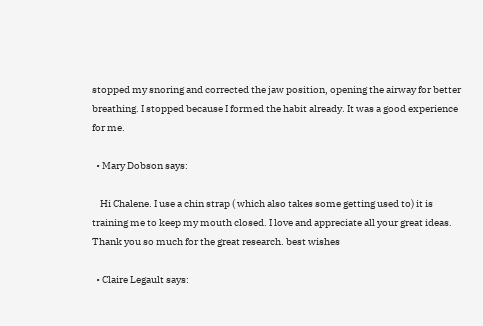stopped my snoring and corrected the jaw position, opening the airway for better breathing. I stopped because I formed the habit already. It was a good experience for me.

  • Mary Dobson says:

    Hi Chalene. I use a chin strap ( which also takes some getting used to) it is training me to keep my mouth closed. I love and appreciate all your great ideas. Thank you so much for the great research. best wishes

  • Claire Legault says: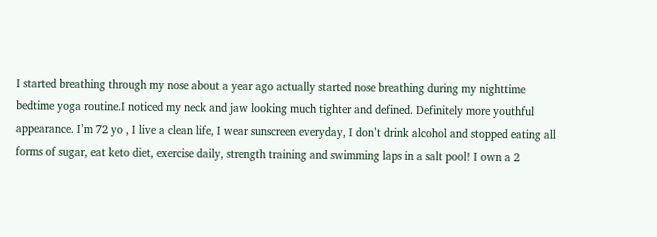I started breathing through my nose about a year ago actually started nose breathing during my nighttime bedtime yoga routine.I noticed my neck and jaw looking much tighter and defined. Definitely more youthful appearance. I’m 72 yo , I live a clean life, I wear sunscreen everyday, I don’t drink alcohol and stopped eating all forms of sugar, eat keto diet, exercise daily, strength training and swimming laps in a salt pool! I own a 2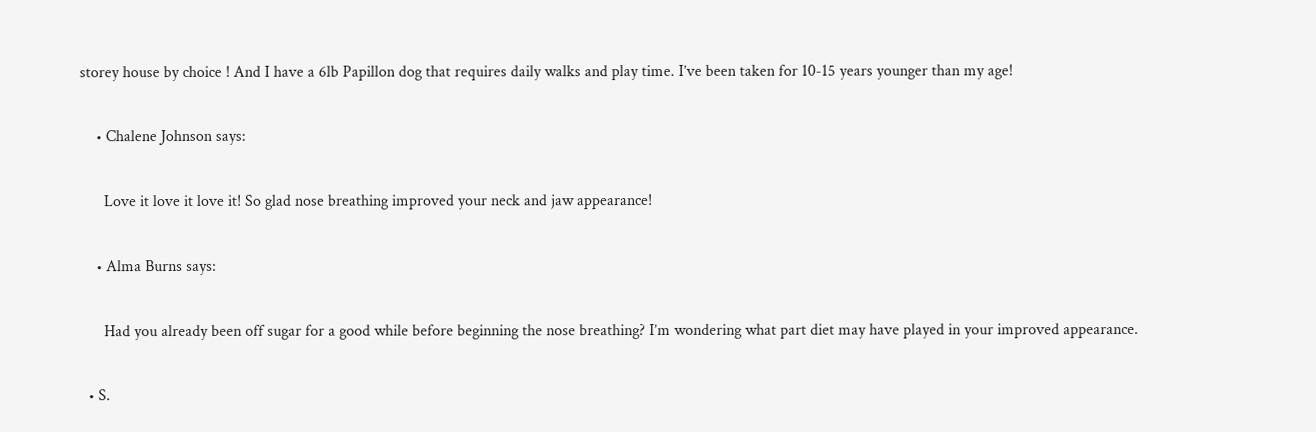storey house by choice ! And I have a 6lb Papillon dog that requires daily walks and play time. I’ve been taken for 10-15 years younger than my age!

    • Chalene Johnson says:

      Love it love it love it! So glad nose breathing improved your neck and jaw appearance!

    • Alma Burns says:

      Had you already been off sugar for a good while before beginning the nose breathing? I’m wondering what part diet may have played in your improved appearance.

  • S.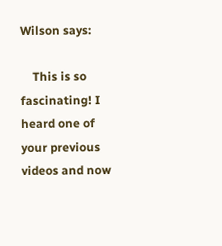Wilson says:

    This is so fascinating! I heard one of your previous videos and now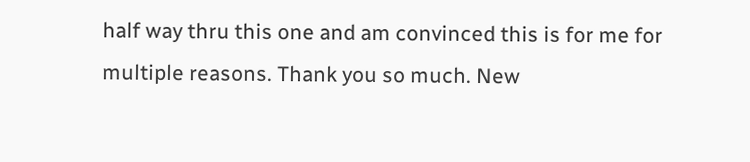half way thru this one and am convinced this is for me for multiple reasons. Thank you so much. New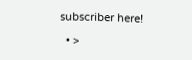subscriber here!

  • >